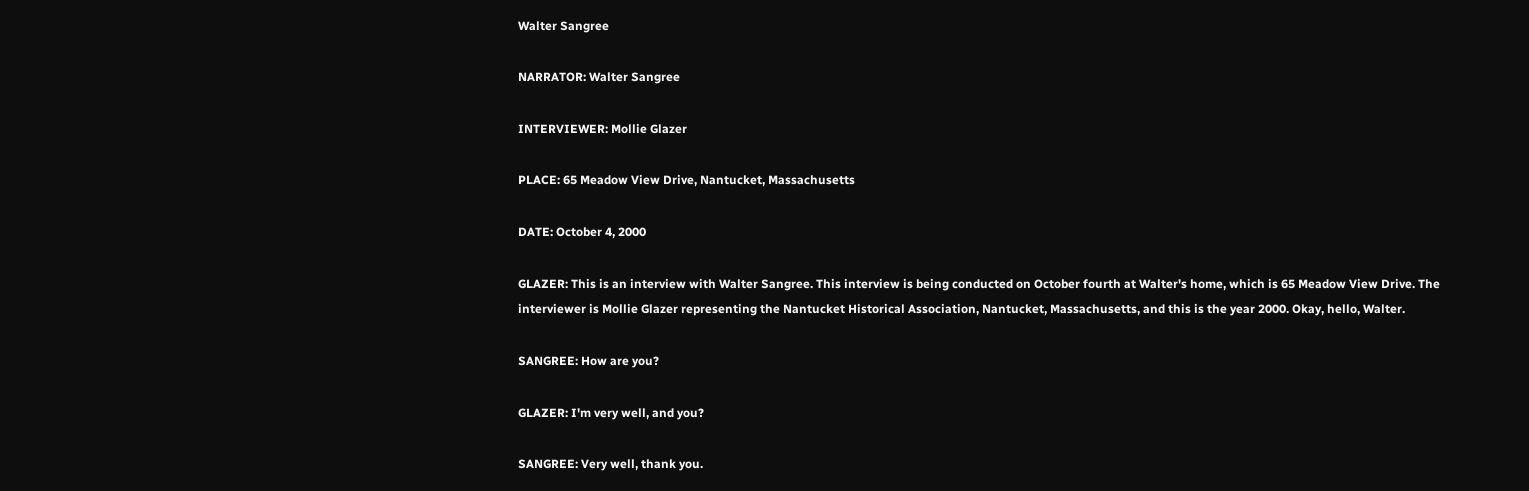Walter Sangree

NARRATOR: Walter Sangree

INTERVIEWER: Mollie Glazer

PLACE: 65 Meadow View Drive, Nantucket, Massachusetts

DATE: October 4, 2000

GLAZER: This is an interview with Walter Sangree. This interview is being conducted on October fourth at Walter's home, which is 65 Meadow View Drive. The interviewer is Mollie Glazer representing the Nantucket Historical Association, Nantucket, Massachusetts, and this is the year 2000. Okay, hello, Walter.

SANGREE: How are you?

GLAZER: I'm very well, and you?

SANGREE: Very well, thank you.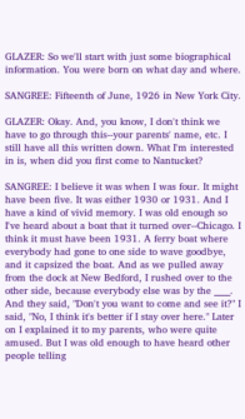GLAZER: So we'll start with just some biographical information. You were born on what day and where.

SANGREE: Fifteenth of June, 1926 in New York City.

GLAZER: Okay. And, you know, I don't think we have to go through this--your parents' name, etc. I still have all this written down. What I'm interested in is, when did you first come to Nantucket?

SANGREE: I believe it was when I was four. It might have been five. It was either 1930 or 1931. And I have a kind of vivid memory. I was old enough so I've heard about a boat that it turned over--Chicago. I think it must have been 1931. A ferry boat where everybody had gone to one side to wave goodbye, and it capsized the boat. And as we pulled away from the dock at New Bedford, I rushed over to the other side, because everybody else was by the ____. And they said, "Don't you want to come and see it?" I said, "No, I think it's better if I stay over here." Later on I explained it to my parents, who were quite amused. But I was old enough to have heard other people telling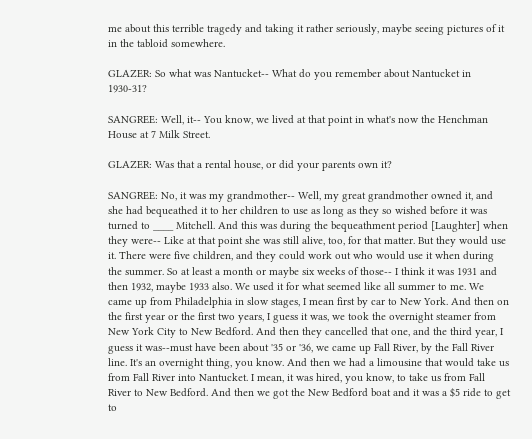me about this terrible tragedy and taking it rather seriously, maybe seeing pictures of it in the tabloid somewhere.

GLAZER: So what was Nantucket-- What do you remember about Nantucket in 1930-31?

SANGREE: Well, it-- You know, we lived at that point in what's now the Henchman House at 7 Milk Street.

GLAZER: Was that a rental house, or did your parents own it?

SANGREE: No, it was my grandmother-- Well, my great grandmother owned it, and she had bequeathed it to her children to use as long as they so wished before it was turned to ____ Mitchell. And this was during the bequeathment period [Laughter] when they were-- Like at that point she was still alive, too, for that matter. But they would use it. There were five children, and they could work out who would use it when during the summer. So at least a month or maybe six weeks of those-- I think it was 1931 and then 1932, maybe 1933 also. We used it for what seemed like all summer to me. We came up from Philadelphia in slow stages, I mean first by car to New York. And then on the first year or the first two years, I guess it was, we took the overnight steamer from New York City to New Bedford. And then they cancelled that one, and the third year, I guess it was--must have been about '35 or '36, we came up Fall River, by the Fall River line. It's an overnight thing, you know. And then we had a limousine that would take us from Fall River into Nantucket. I mean, it was hired, you know, to take us from Fall River to New Bedford. And then we got the New Bedford boat and it was a $5 ride to get to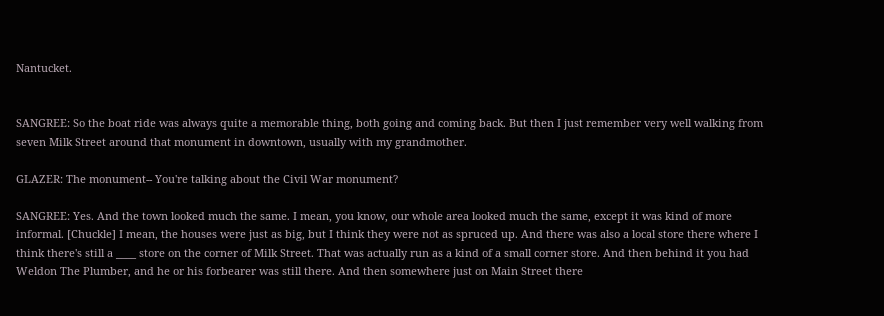Nantucket.


SANGREE: So the boat ride was always quite a memorable thing, both going and coming back. But then I just remember very well walking from seven Milk Street around that monument in downtown, usually with my grandmother.

GLAZER: The monument-- You're talking about the Civil War monument?

SANGREE: Yes. And the town looked much the same. I mean, you know, our whole area looked much the same, except it was kind of more informal. [Chuckle] I mean, the houses were just as big, but I think they were not as spruced up. And there was also a local store there where I think there's still a ____ store on the corner of Milk Street. That was actually run as a kind of a small corner store. And then behind it you had Weldon The Plumber, and he or his forbearer was still there. And then somewhere just on Main Street there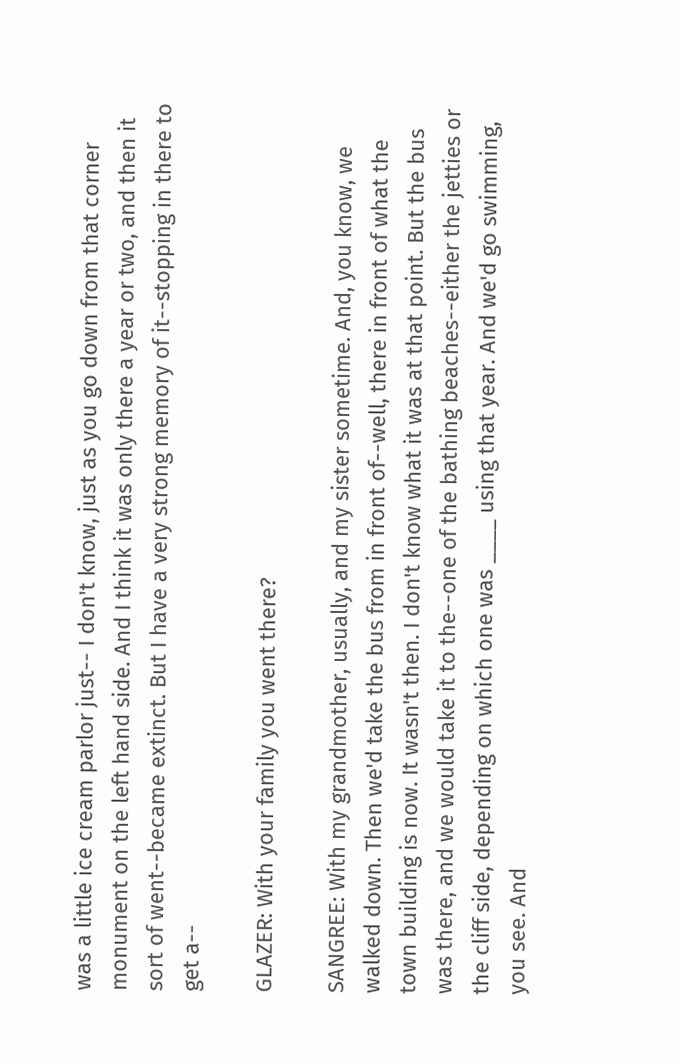was a little ice cream parlor just-- I don't know, just as you go down from that corner monument on the left hand side. And I think it was only there a year or two, and then it sort of went--became extinct. But I have a very strong memory of it--stopping in there to get a--

GLAZER: With your family you went there?

SANGREE: With my grandmother, usually, and my sister sometime. And, you know, we walked down. Then we'd take the bus from in front of--well, there in front of what the town building is now. It wasn't then. I don't know what it was at that point. But the bus was there, and we would take it to the--one of the bathing beaches--either the jetties or the cliff side, depending on which one was ____ using that year. And we'd go swimming, you see. And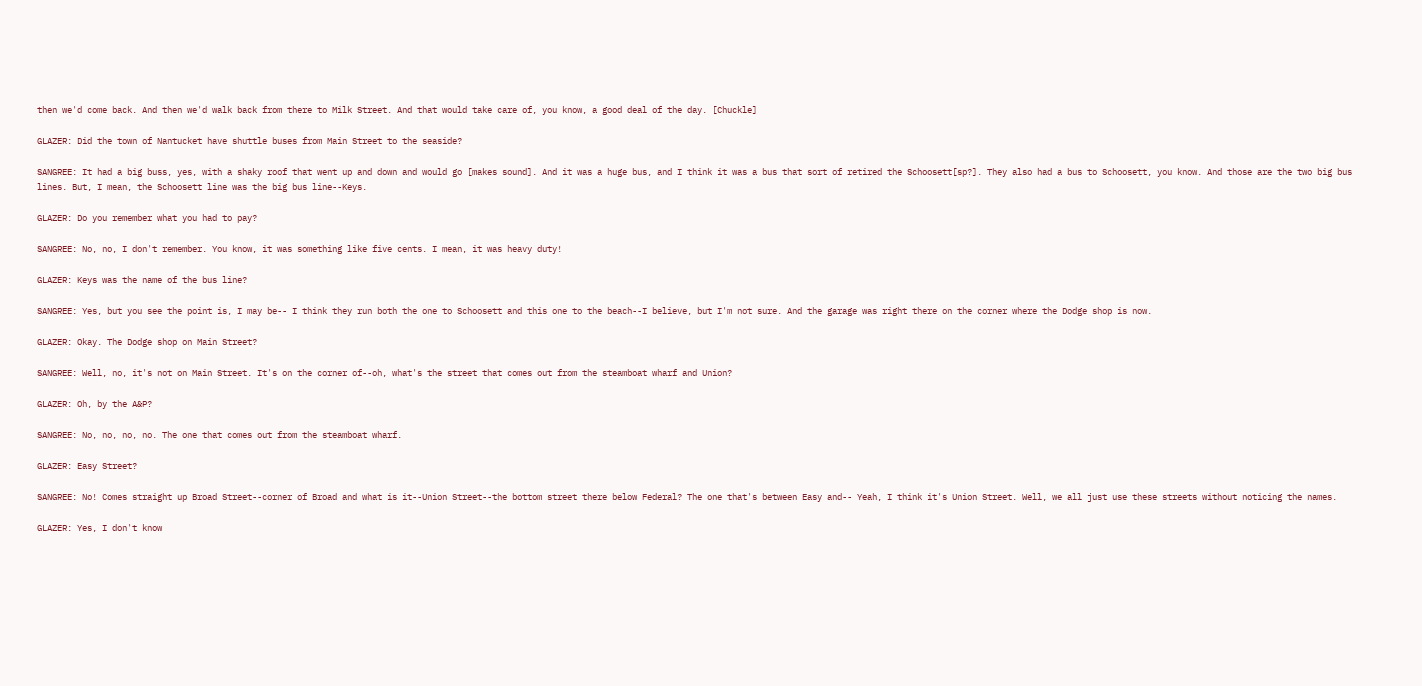then we'd come back. And then we'd walk back from there to Milk Street. And that would take care of, you know, a good deal of the day. [Chuckle]

GLAZER: Did the town of Nantucket have shuttle buses from Main Street to the seaside?

SANGREE: It had a big buss, yes, with a shaky roof that went up and down and would go [makes sound]. And it was a huge bus, and I think it was a bus that sort of retired the Schoosett[sp?]. They also had a bus to Schoosett, you know. And those are the two big bus lines. But, I mean, the Schoosett line was the big bus line--Keys.

GLAZER: Do you remember what you had to pay?

SANGREE: No, no, I don't remember. You know, it was something like five cents. I mean, it was heavy duty!

GLAZER: Keys was the name of the bus line?

SANGREE: Yes, but you see the point is, I may be-- I think they run both the one to Schoosett and this one to the beach--I believe, but I'm not sure. And the garage was right there on the corner where the Dodge shop is now.

GLAZER: Okay. The Dodge shop on Main Street?

SANGREE: Well, no, it's not on Main Street. It's on the corner of--oh, what's the street that comes out from the steamboat wharf and Union?

GLAZER: Oh, by the A&P?

SANGREE: No, no, no, no. The one that comes out from the steamboat wharf.

GLAZER: Easy Street?

SANGREE: No! Comes straight up Broad Street--corner of Broad and what is it--Union Street--the bottom street there below Federal? The one that's between Easy and-- Yeah, I think it's Union Street. Well, we all just use these streets without noticing the names.

GLAZER: Yes, I don't know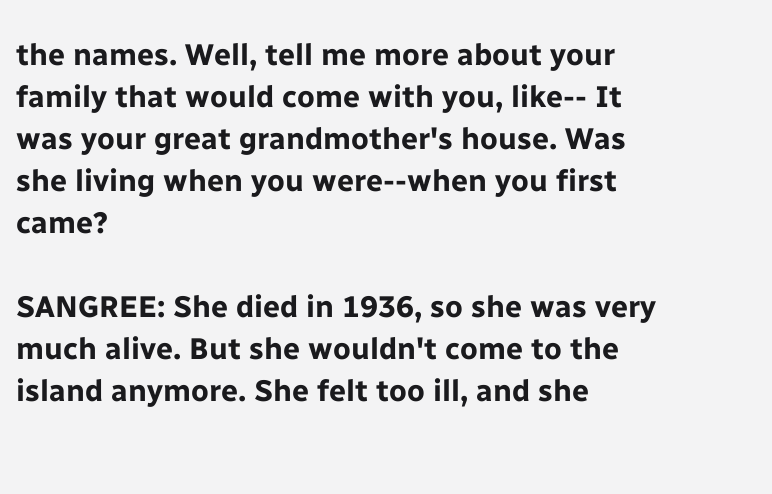the names. Well, tell me more about your family that would come with you, like-- It was your great grandmother's house. Was she living when you were--when you first came?

SANGREE: She died in 1936, so she was very much alive. But she wouldn't come to the island anymore. She felt too ill, and she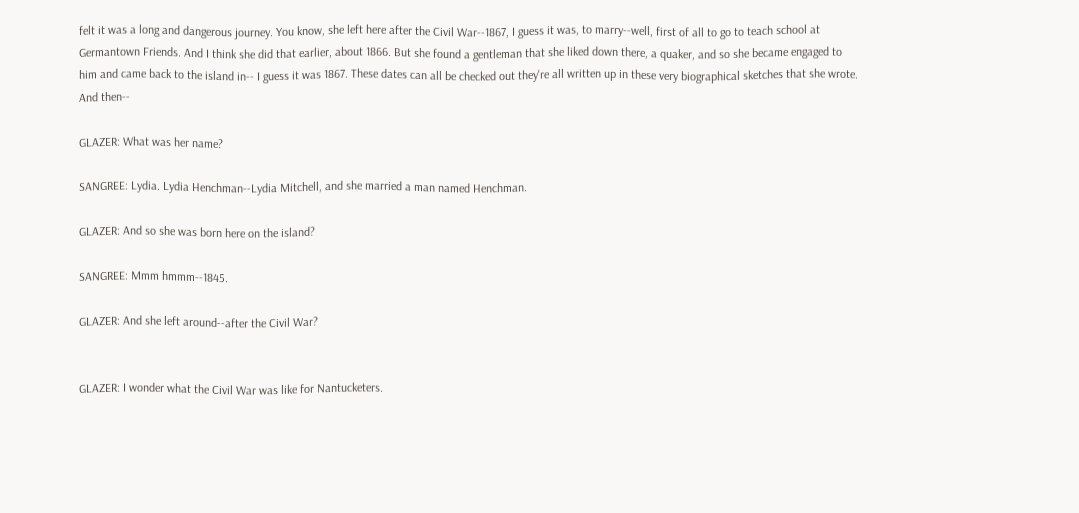felt it was a long and dangerous journey. You know, she left here after the Civil War--1867, I guess it was, to marry--well, first of all to go to teach school at Germantown Friends. And I think she did that earlier, about 1866. But she found a gentleman that she liked down there, a quaker, and so she became engaged to him and came back to the island in-- I guess it was 1867. These dates can all be checked out they're all written up in these very biographical sketches that she wrote. And then--

GLAZER: What was her name?

SANGREE: Lydia. Lydia Henchman--Lydia Mitchell, and she married a man named Henchman.

GLAZER: And so she was born here on the island?

SANGREE: Mmm hmmm--1845.

GLAZER: And she left around--after the Civil War?


GLAZER: I wonder what the Civil War was like for Nantucketers.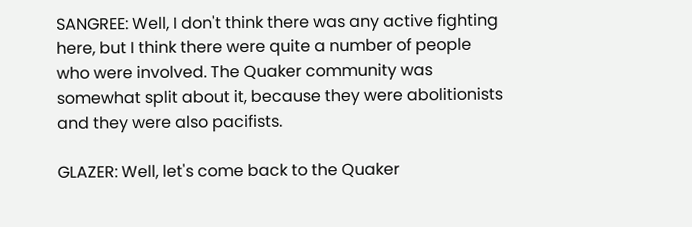SANGREE: Well, I don't think there was any active fighting here, but I think there were quite a number of people who were involved. The Quaker community was somewhat split about it, because they were abolitionists and they were also pacifists.

GLAZER: Well, let's come back to the Quaker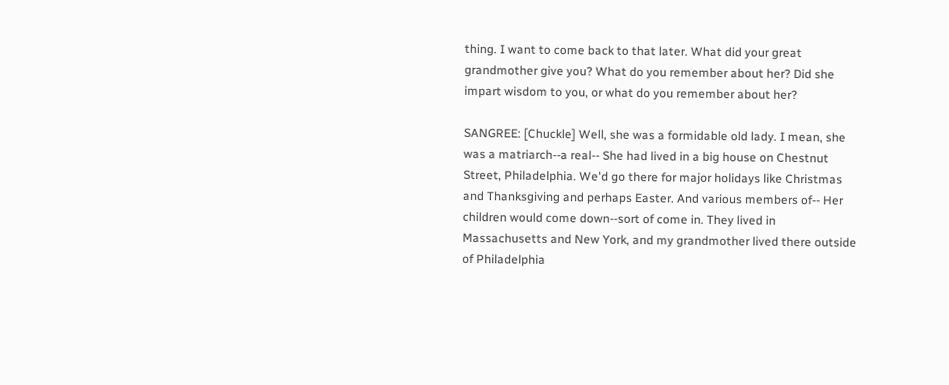thing. I want to come back to that later. What did your great grandmother give you? What do you remember about her? Did she impart wisdom to you, or what do you remember about her?

SANGREE: [Chuckle] Well, she was a formidable old lady. I mean, she was a matriarch--a real-- She had lived in a big house on Chestnut Street, Philadelphia. We'd go there for major holidays like Christmas and Thanksgiving and perhaps Easter. And various members of-- Her children would come down--sort of come in. They lived in Massachusetts and New York, and my grandmother lived there outside of Philadelphia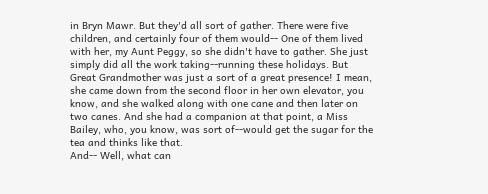in Bryn Mawr. But they'd all sort of gather. There were five children, and certainly four of them would-- One of them lived with her, my Aunt Peggy, so she didn't have to gather. She just simply did all the work taking--running these holidays. But Great Grandmother was just a sort of a great presence! I mean, she came down from the second floor in her own elevator, you know, and she walked along with one cane and then later on two canes. And she had a companion at that point, a Miss Bailey, who, you know, was sort of--would get the sugar for the tea and thinks like that.
And-- Well, what can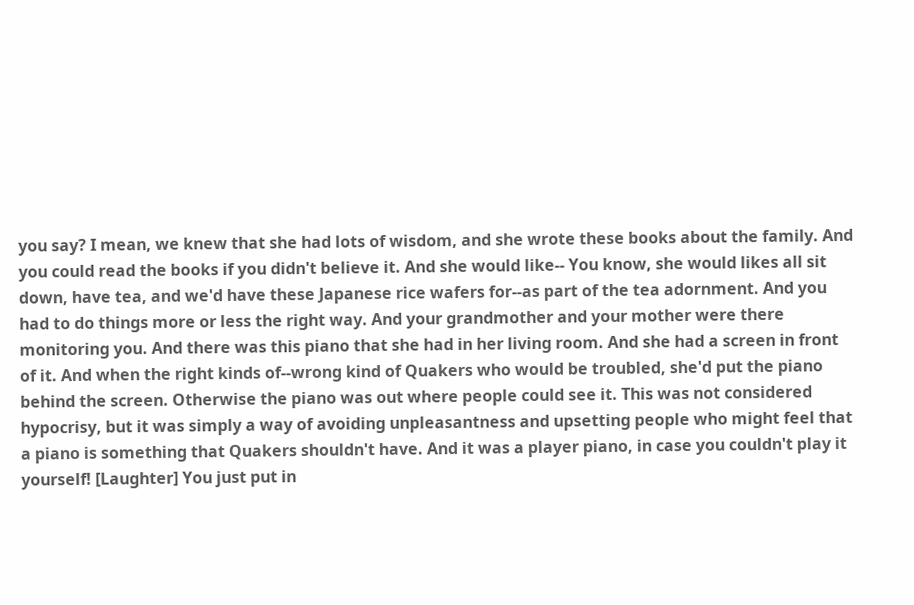you say? I mean, we knew that she had lots of wisdom, and she wrote these books about the family. And you could read the books if you didn't believe it. And she would like-- You know, she would likes all sit down, have tea, and we'd have these Japanese rice wafers for--as part of the tea adornment. And you had to do things more or less the right way. And your grandmother and your mother were there monitoring you. And there was this piano that she had in her living room. And she had a screen in front of it. And when the right kinds of--wrong kind of Quakers who would be troubled, she'd put the piano behind the screen. Otherwise the piano was out where people could see it. This was not considered hypocrisy, but it was simply a way of avoiding unpleasantness and upsetting people who might feel that a piano is something that Quakers shouldn't have. And it was a player piano, in case you couldn't play it yourself! [Laughter] You just put in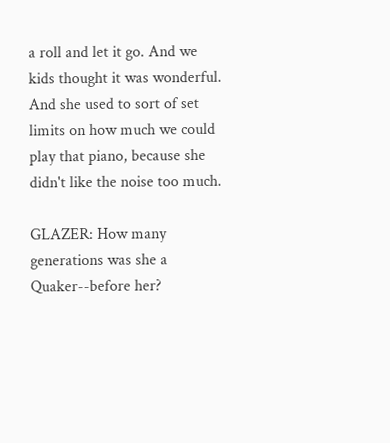a roll and let it go. And we kids thought it was wonderful. And she used to sort of set limits on how much we could play that piano, because she didn't like the noise too much.

GLAZER: How many generations was she a Quaker--before her?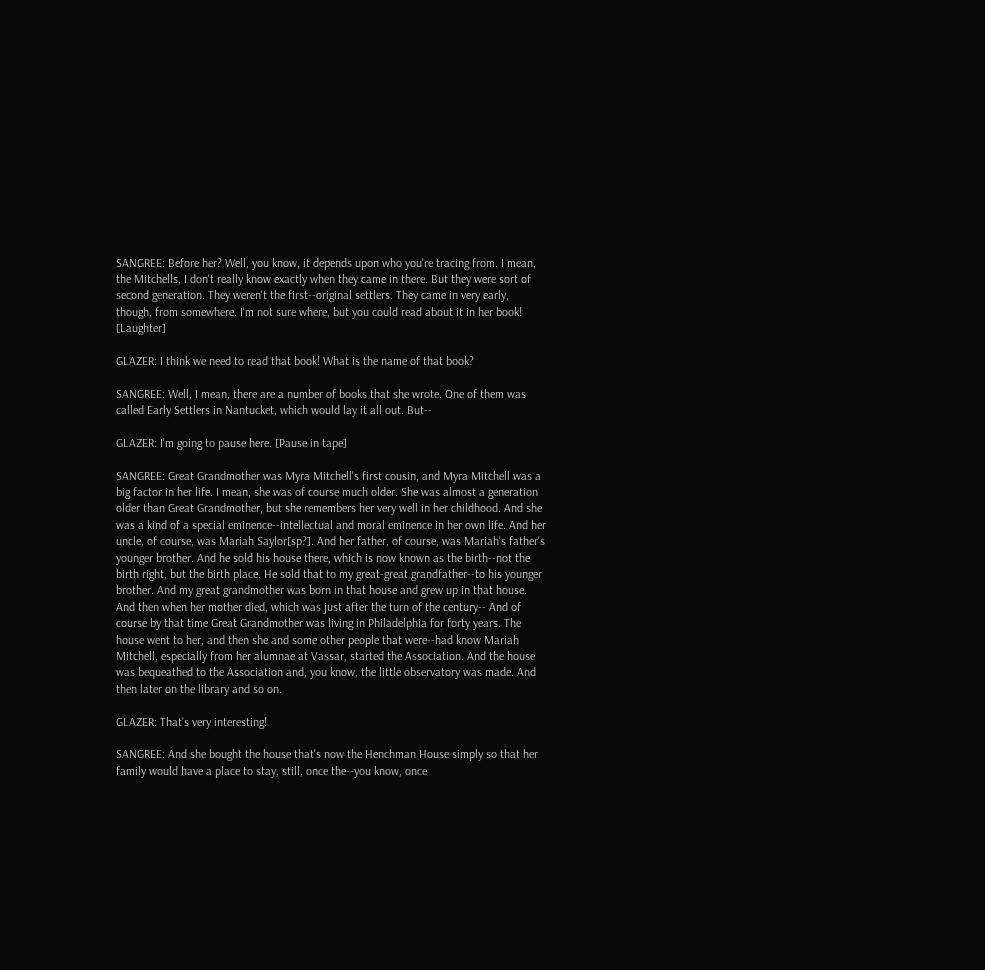SANGREE: Before her? Well, you know, it depends upon who you're tracing from. I mean, the Mitchells, I don't really know exactly when they came in there. But they were sort of second generation. They weren't the first--original settlers. They came in very early, though, from somewhere. I'm not sure where, but you could read about it in her book! [Laughter]

GLAZER: I think we need to read that book! What is the name of that book?

SANGREE: Well, I mean, there are a number of books that she wrote. One of them was called Early Settlers in Nantucket, which would lay it all out. But--

GLAZER: I'm going to pause here. [Pause in tape]

SANGREE: Great Grandmother was Myra Mitchell's first cousin, and Myra Mitchell was a big factor in her life. I mean, she was of course much older. She was almost a generation older than Great Grandmother, but she remembers her very well in her childhood. And she was a kind of a special eminence--intellectual and moral eminence in her own life. And her uncle, of course, was Mariah Saylor[sp?]. And her father, of course, was Mariah's father's younger brother. And he sold his house there, which is now known as the birth--not the birth right, but the birth place. He sold that to my great-great grandfather--to his younger brother. And my great grandmother was born in that house and grew up in that house. And then when her mother died, which was just after the turn of the century-- And of course by that time Great Grandmother was living in Philadelphia for forty years. The house went to her, and then she and some other people that were--had know Mariah Mitchell, especially from her alumnae at Vassar, started the Association. And the house was bequeathed to the Association and, you know, the little observatory was made. And then later on the library and so on.

GLAZER: That's very interesting!

SANGREE: And she bought the house that's now the Henchman House simply so that her family would have a place to stay, still, once the--you know, once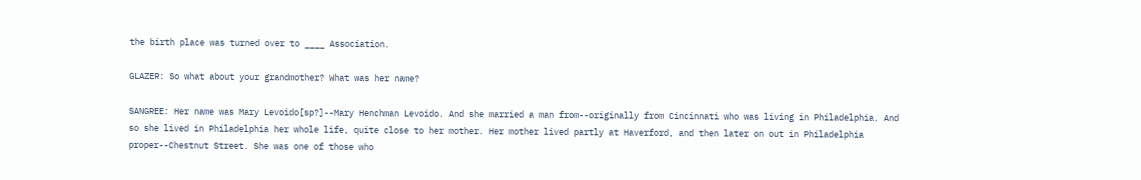the birth place was turned over to ____ Association.

GLAZER: So what about your grandmother? What was her name?

SANGREE: Her name was Mary Levoido[sp?]--Mary Henchman Levoido. And she married a man from--originally from Cincinnati who was living in Philadelphia. And so she lived in Philadelphia her whole life, quite close to her mother. Her mother lived partly at Haverford, and then later on out in Philadelphia proper--Chestnut Street. She was one of those who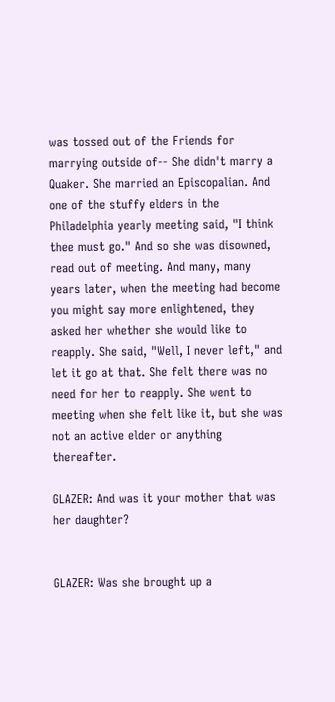was tossed out of the Friends for marrying outside of-- She didn't marry a Quaker. She married an Episcopalian. And one of the stuffy elders in the Philadelphia yearly meeting said, "I think thee must go." And so she was disowned, read out of meeting. And many, many years later, when the meeting had become you might say more enlightened, they asked her whether she would like to reapply. She said, "Well, I never left," and let it go at that. She felt there was no need for her to reapply. She went to meeting when she felt like it, but she was not an active elder or anything thereafter.

GLAZER: And was it your mother that was her daughter?


GLAZER: Was she brought up a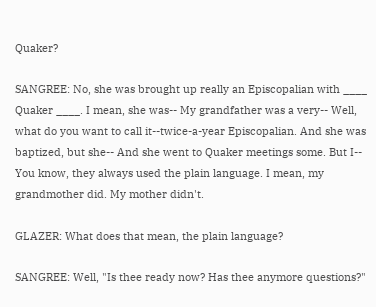Quaker?

SANGREE: No, she was brought up really an Episcopalian with ____ Quaker ____. I mean, she was-- My grandfather was a very-- Well, what do you want to call it--twice-a-year Episcopalian. And she was baptized, but she-- And she went to Quaker meetings some. But I-- You know, they always used the plain language. I mean, my grandmother did. My mother didn't.

GLAZER: What does that mean, the plain language?

SANGREE: Well, "Is thee ready now? Has thee anymore questions?"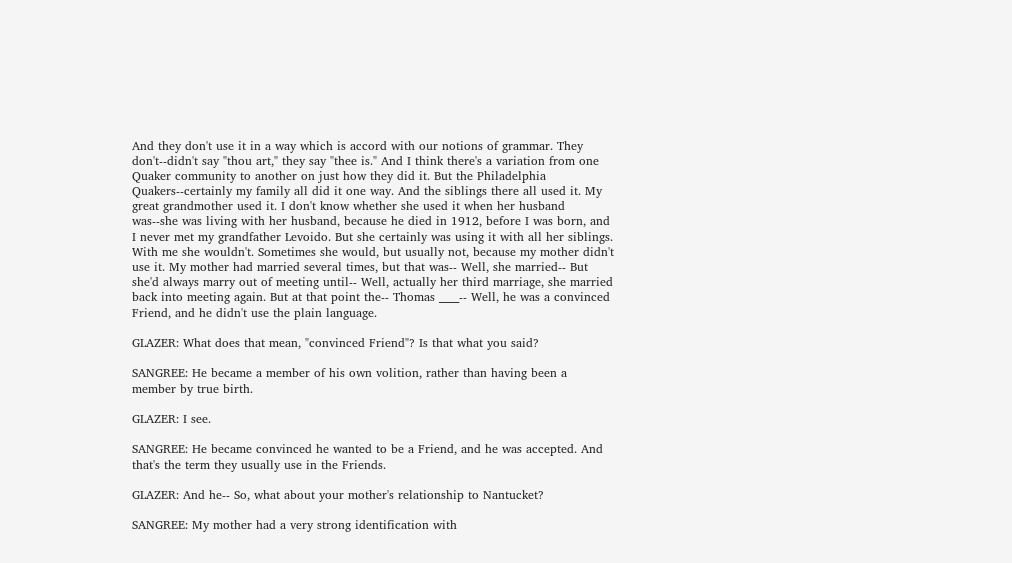And they don't use it in a way which is accord with our notions of grammar. They don't--didn't say "thou art," they say "thee is." And I think there's a variation from one Quaker community to another on just how they did it. But the Philadelphia Quakers--certainly my family all did it one way. And the siblings there all used it. My great grandmother used it. I don't know whether she used it when her husband was--she was living with her husband, because he died in 1912, before I was born, and I never met my grandfather Levoido. But she certainly was using it with all her siblings. With me she wouldn't. Sometimes she would, but usually not, because my mother didn't use it. My mother had married several times, but that was-- Well, she married-- But she'd always marry out of meeting until-- Well, actually her third marriage, she married back into meeting again. But at that point the-- Thomas ____-- Well, he was a convinced Friend, and he didn't use the plain language.

GLAZER: What does that mean, "convinced Friend"? Is that what you said?

SANGREE: He became a member of his own volition, rather than having been a member by true birth.

GLAZER: I see.

SANGREE: He became convinced he wanted to be a Friend, and he was accepted. And that's the term they usually use in the Friends.

GLAZER: And he-- So, what about your mother's relationship to Nantucket?

SANGREE: My mother had a very strong identification with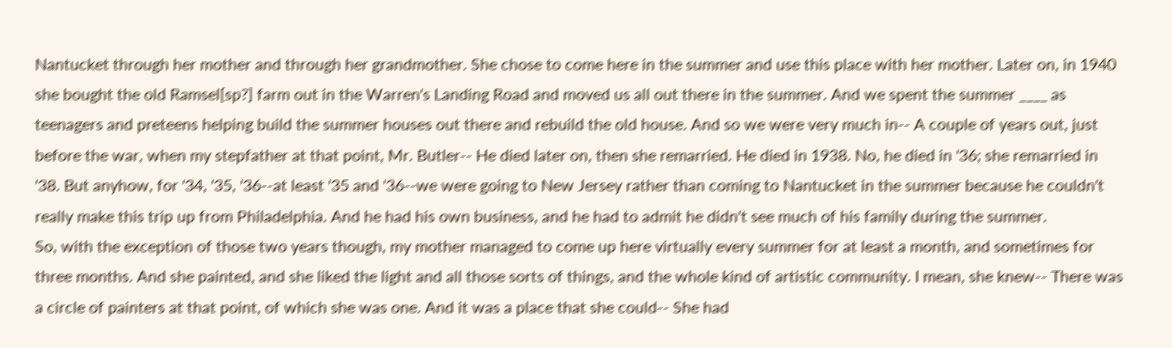Nantucket through her mother and through her grandmother. She chose to come here in the summer and use this place with her mother. Later on, in 1940 she bought the old Ramsel[sp?] farm out in the Warren's Landing Road and moved us all out there in the summer. And we spent the summer ____ as teenagers and preteens helping build the summer houses out there and rebuild the old house. And so we were very much in-- A couple of years out, just before the war, when my stepfather at that point, Mr. Butler-- He died later on, then she remarried. He died in 1938. No, he died in '36; she remarried in '38. But anyhow, for '34, '35, '36--at least '35 and '36--we were going to New Jersey rather than coming to Nantucket in the summer because he couldn't really make this trip up from Philadelphia. And he had his own business, and he had to admit he didn't see much of his family during the summer.
So, with the exception of those two years though, my mother managed to come up here virtually every summer for at least a month, and sometimes for three months. And she painted, and she liked the light and all those sorts of things, and the whole kind of artistic community. I mean, she knew-- There was a circle of painters at that point, of which she was one. And it was a place that she could-- She had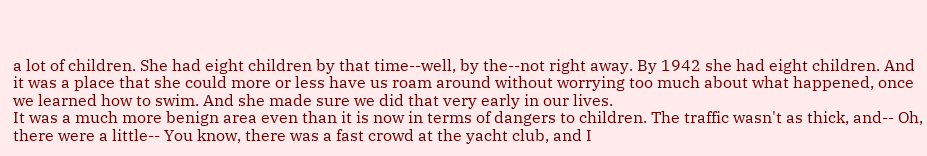a lot of children. She had eight children by that time--well, by the--not right away. By 1942 she had eight children. And it was a place that she could more or less have us roam around without worrying too much about what happened, once we learned how to swim. And she made sure we did that very early in our lives.
It was a much more benign area even than it is now in terms of dangers to children. The traffic wasn't as thick, and-- Oh, there were a little-- You know, there was a fast crowd at the yacht club, and I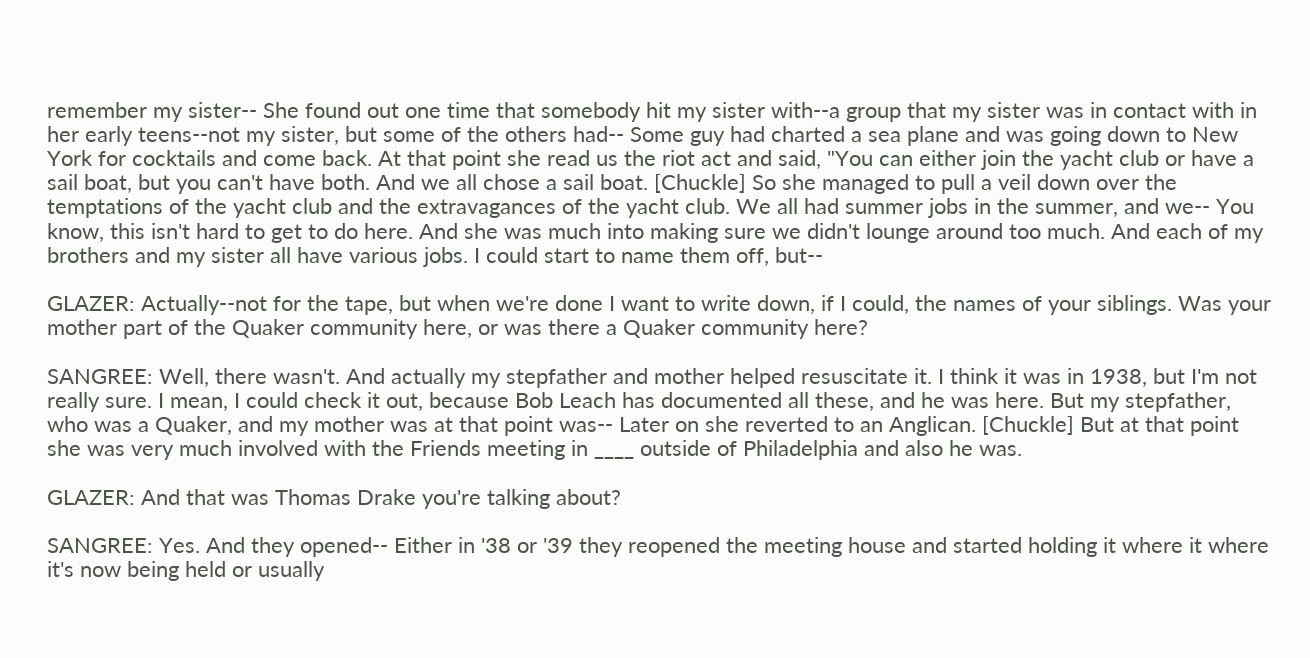remember my sister-- She found out one time that somebody hit my sister with--a group that my sister was in contact with in her early teens--not my sister, but some of the others had-- Some guy had charted a sea plane and was going down to New York for cocktails and come back. At that point she read us the riot act and said, "You can either join the yacht club or have a sail boat, but you can't have both. And we all chose a sail boat. [Chuckle] So she managed to pull a veil down over the temptations of the yacht club and the extravagances of the yacht club. We all had summer jobs in the summer, and we-- You know, this isn't hard to get to do here. And she was much into making sure we didn't lounge around too much. And each of my brothers and my sister all have various jobs. I could start to name them off, but--

GLAZER: Actually--not for the tape, but when we're done I want to write down, if I could, the names of your siblings. Was your mother part of the Quaker community here, or was there a Quaker community here?

SANGREE: Well, there wasn't. And actually my stepfather and mother helped resuscitate it. I think it was in 1938, but I'm not really sure. I mean, I could check it out, because Bob Leach has documented all these, and he was here. But my stepfather, who was a Quaker, and my mother was at that point was-- Later on she reverted to an Anglican. [Chuckle] But at that point she was very much involved with the Friends meeting in ____ outside of Philadelphia and also he was.

GLAZER: And that was Thomas Drake you're talking about?

SANGREE: Yes. And they opened-- Either in '38 or '39 they reopened the meeting house and started holding it where it where it's now being held or usually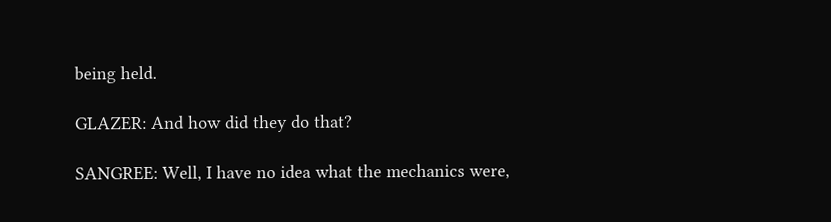being held.

GLAZER: And how did they do that?

SANGREE: Well, I have no idea what the mechanics were,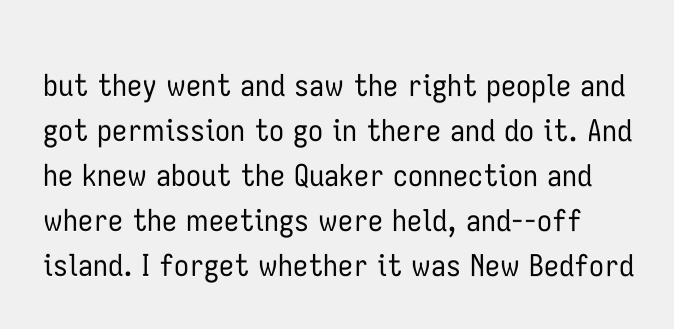but they went and saw the right people and got permission to go in there and do it. And he knew about the Quaker connection and where the meetings were held, and--off island. I forget whether it was New Bedford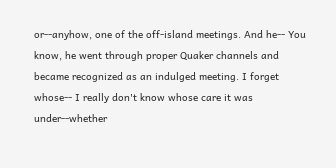or--anyhow, one of the off-island meetings. And he-- You know, he went through proper Quaker channels and became recognized as an indulged meeting. I forget whose-- I really don't know whose care it was under--whether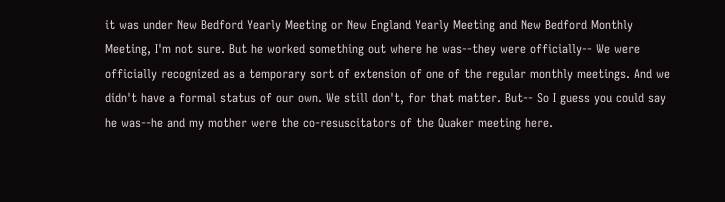it was under New Bedford Yearly Meeting or New England Yearly Meeting and New Bedford Monthly Meeting, I'm not sure. But he worked something out where he was--they were officially-- We were officially recognized as a temporary sort of extension of one of the regular monthly meetings. And we didn't have a formal status of our own. We still don't, for that matter. But-- So I guess you could say he was--he and my mother were the co-resuscitators of the Quaker meeting here.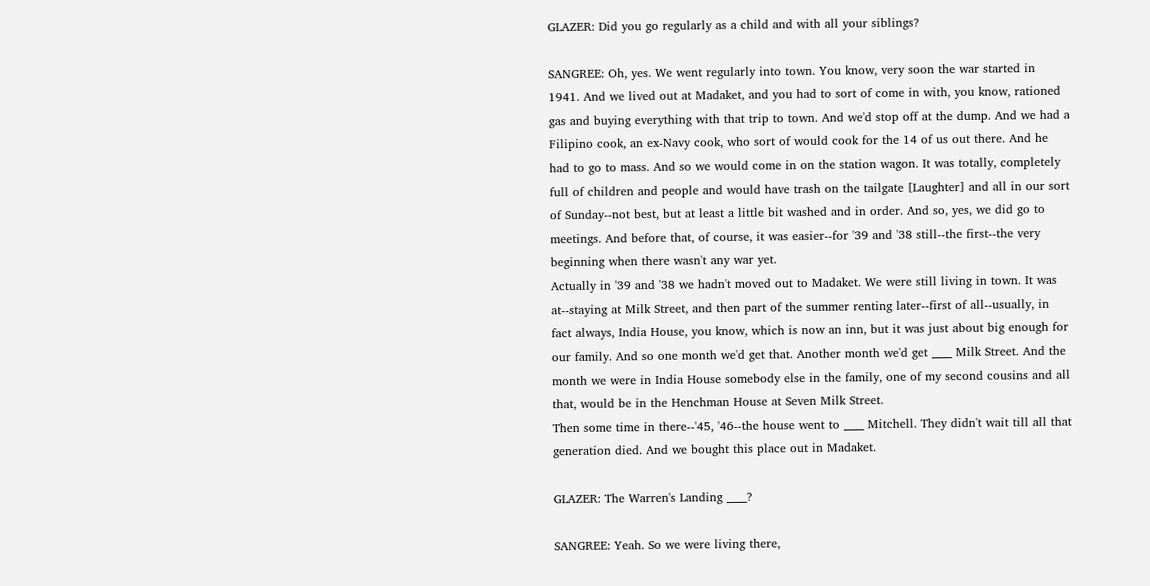GLAZER: Did you go regularly as a child and with all your siblings?

SANGREE: Oh, yes. We went regularly into town. You know, very soon the war started in 1941. And we lived out at Madaket, and you had to sort of come in with, you know, rationed gas and buying everything with that trip to town. And we'd stop off at the dump. And we had a Filipino cook, an ex-Navy cook, who sort of would cook for the 14 of us out there. And he had to go to mass. And so we would come in on the station wagon. It was totally, completely full of children and people and would have trash on the tailgate [Laughter] and all in our sort of Sunday--not best, but at least a little bit washed and in order. And so, yes, we did go to meetings. And before that, of course, it was easier--for '39 and '38 still--the first--the very beginning when there wasn't any war yet.
Actually in '39 and '38 we hadn't moved out to Madaket. We were still living in town. It was at--staying at Milk Street, and then part of the summer renting later--first of all--usually, in fact always, India House, you know, which is now an inn, but it was just about big enough for our family. And so one month we'd get that. Another month we'd get ____ Milk Street. And the month we were in India House somebody else in the family, one of my second cousins and all that, would be in the Henchman House at Seven Milk Street.
Then some time in there--'45, '46--the house went to ____ Mitchell. They didn't wait till all that generation died. And we bought this place out in Madaket.

GLAZER: The Warren's Landing ____?

SANGREE: Yeah. So we were living there,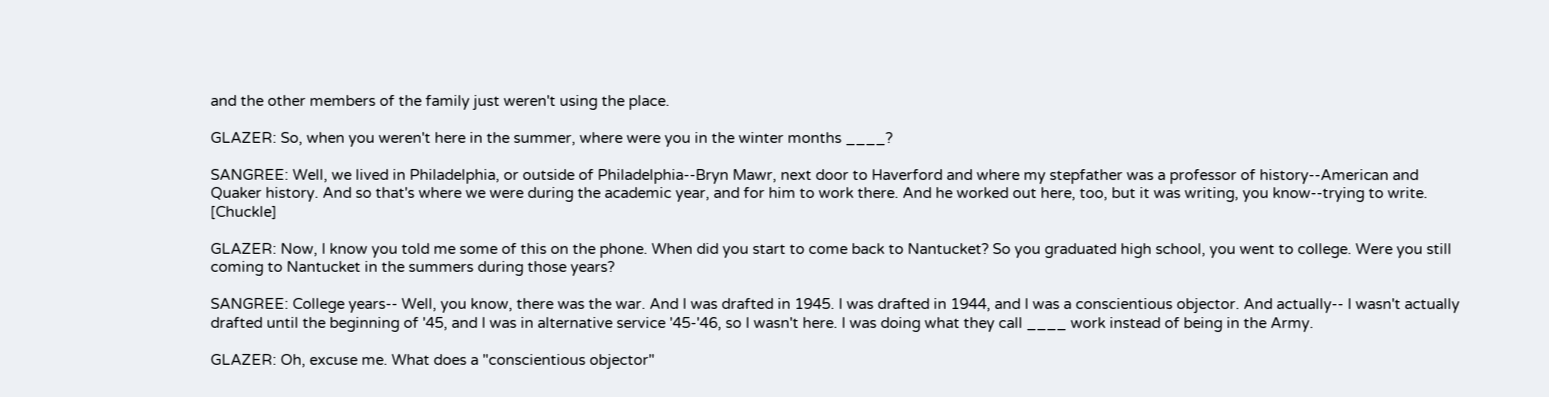and the other members of the family just weren't using the place.

GLAZER: So, when you weren't here in the summer, where were you in the winter months ____?

SANGREE: Well, we lived in Philadelphia, or outside of Philadelphia--Bryn Mawr, next door to Haverford and where my stepfather was a professor of history--American and Quaker history. And so that's where we were during the academic year, and for him to work there. And he worked out here, too, but it was writing, you know--trying to write. [Chuckle]

GLAZER: Now, I know you told me some of this on the phone. When did you start to come back to Nantucket? So you graduated high school, you went to college. Were you still coming to Nantucket in the summers during those years?

SANGREE: College years-- Well, you know, there was the war. And I was drafted in 1945. I was drafted in 1944, and I was a conscientious objector. And actually-- I wasn't actually drafted until the beginning of '45, and I was in alternative service '45-'46, so I wasn't here. I was doing what they call ____ work instead of being in the Army.

GLAZER: Oh, excuse me. What does a "conscientious objector"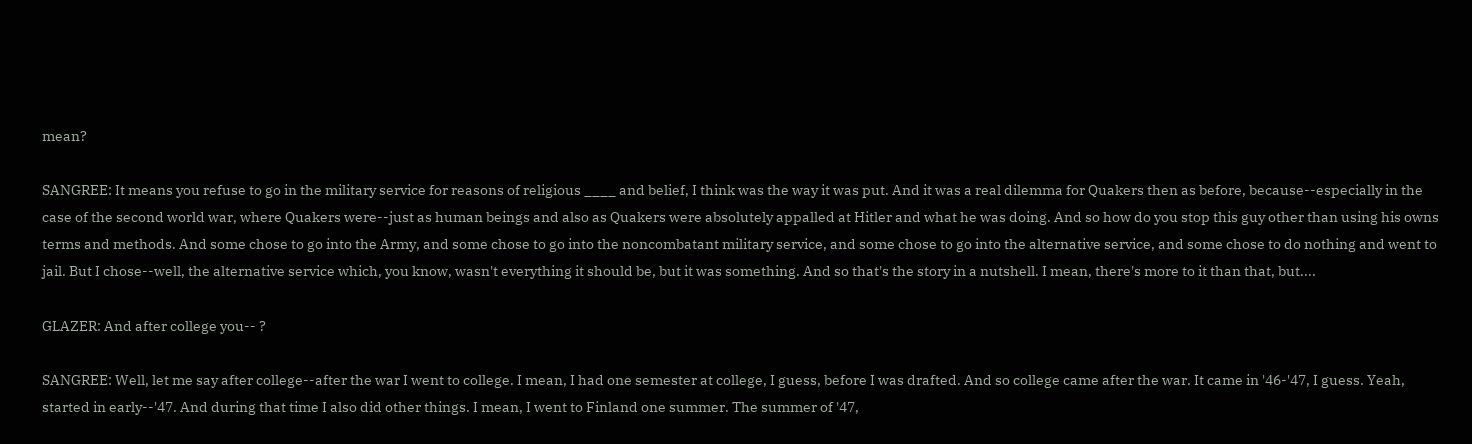mean?

SANGREE: It means you refuse to go in the military service for reasons of religious ____ and belief, I think was the way it was put. And it was a real dilemma for Quakers then as before, because--especially in the case of the second world war, where Quakers were--just as human beings and also as Quakers were absolutely appalled at Hitler and what he was doing. And so how do you stop this guy other than using his owns terms and methods. And some chose to go into the Army, and some chose to go into the noncombatant military service, and some chose to go into the alternative service, and some chose to do nothing and went to jail. But I chose--well, the alternative service which, you know, wasn't everything it should be, but it was something. And so that's the story in a nutshell. I mean, there's more to it than that, but....

GLAZER: And after college you-- ?

SANGREE: Well, let me say after college--after the war I went to college. I mean, I had one semester at college, I guess, before I was drafted. And so college came after the war. It came in '46-'47, I guess. Yeah, started in early--'47. And during that time I also did other things. I mean, I went to Finland one summer. The summer of '47,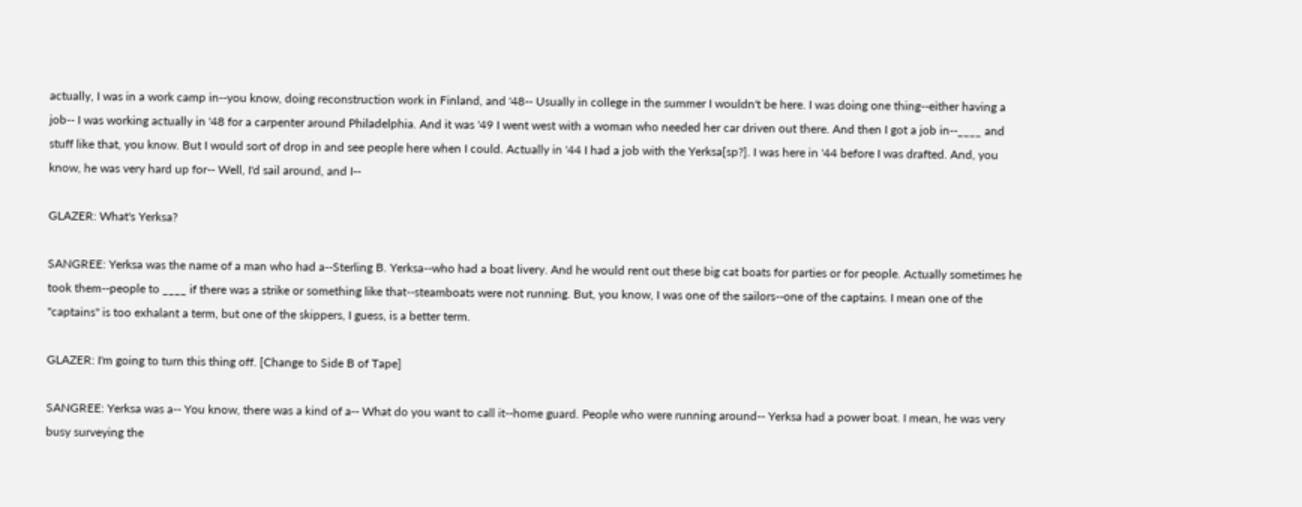actually, I was in a work camp in--you know, doing reconstruction work in Finland, and '48-- Usually in college in the summer I wouldn't be here. I was doing one thing--either having a job-- I was working actually in '48 for a carpenter around Philadelphia. And it was '49 I went west with a woman who needed her car driven out there. And then I got a job in--____ and stuff like that, you know. But I would sort of drop in and see people here when I could. Actually in '44 I had a job with the Yerksa[sp?]. I was here in '44 before I was drafted. And, you know, he was very hard up for-- Well, I'd sail around, and I--

GLAZER: What's Yerksa?

SANGREE: Yerksa was the name of a man who had a--Sterling B. Yerksa--who had a boat livery. And he would rent out these big cat boats for parties or for people. Actually sometimes he took them--people to ____ if there was a strike or something like that--steamboats were not running. But, you know, I was one of the sailors--one of the captains. I mean one of the "captains" is too exhalant a term, but one of the skippers, I guess, is a better term.

GLAZER: I'm going to turn this thing off. [Change to Side B of Tape]

SANGREE: Yerksa was a-- You know, there was a kind of a-- What do you want to call it--home guard. People who were running around-- Yerksa had a power boat. I mean, he was very busy surveying the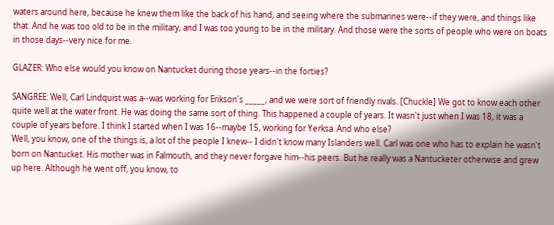waters around here, because he knew them like the back of his hand, and seeing where the submarines were--if they were, and things like that. And he was too old to be in the military, and I was too young to be in the military. And those were the sorts of people who were on boats in those days--very nice for me.

GLAZER: Who else would you know on Nantucket during those years--in the forties?

SANGREE: Well, Carl Lindquist was a--was working for Erikson's _____, and we were sort of friendly rivals. [Chuckle] We got to know each other quite well at the water front. He was doing the same sort of thing. This happened a couple of years. It wasn't just when I was 18, it was a couple of years before. I think I started when I was 16--maybe 15, working for Yerksa. And who else?
Well, you know, one of the things is, a lot of the people I knew-- I didn't know many Islanders well. Carl was one who has to explain he wasn't born on Nantucket. His mother was in Falmouth, and they never forgave him--his peers. But he really was a Nantucketer otherwise and grew up here. Although he went off, you know, to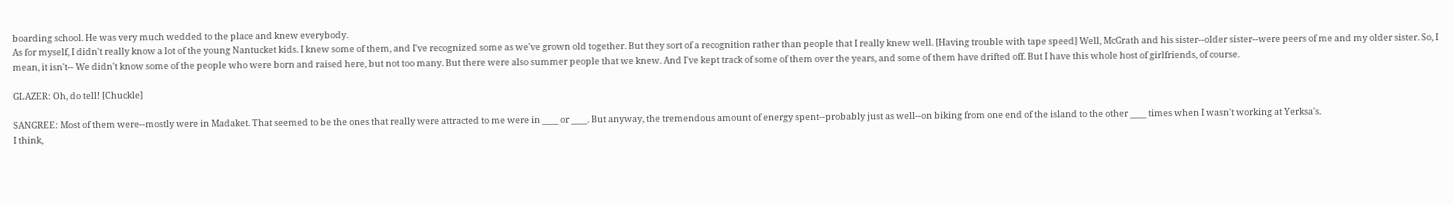boarding school. He was very much wedded to the place and knew everybody.
As for myself, I didn't really know a lot of the young Nantucket kids. I knew some of them, and I've recognized some as we've grown old together. But they sort of a recognition rather than people that I really knew well. [Having trouble with tape speed] Well, McGrath and his sister--older sister--were peers of me and my older sister. So, I mean, it isn't-- We didn't know some of the people who were born and raised here, but not too many. But there were also summer people that we knew. And I've kept track of some of them over the years, and some of them have drifted off. But I have this whole host of girlfriends, of course.

GLAZER: Oh, do tell! [Chuckle]

SANGREE: Most of them were--mostly were in Madaket. That seemed to be the ones that really were attracted to me were in ____ or ____. But anyway, the tremendous amount of energy spent--probably just as well--on biking from one end of the island to the other ____ times when I wasn't working at Yerksa's.
I think,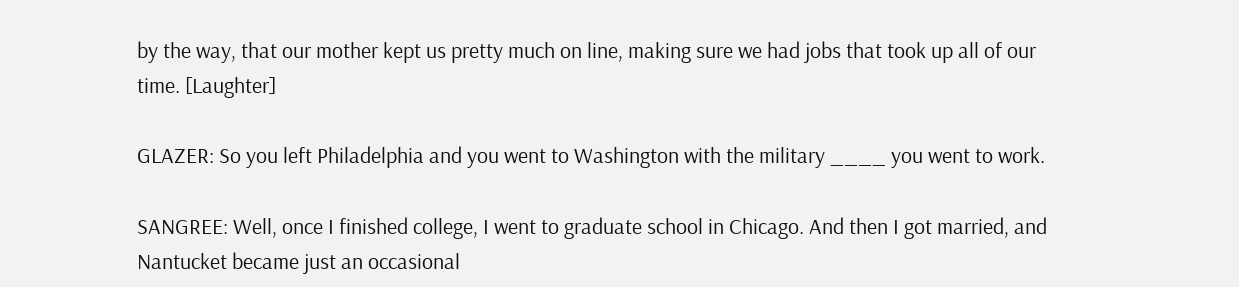by the way, that our mother kept us pretty much on line, making sure we had jobs that took up all of our time. [Laughter]

GLAZER: So you left Philadelphia and you went to Washington with the military ____ you went to work.

SANGREE: Well, once I finished college, I went to graduate school in Chicago. And then I got married, and Nantucket became just an occasional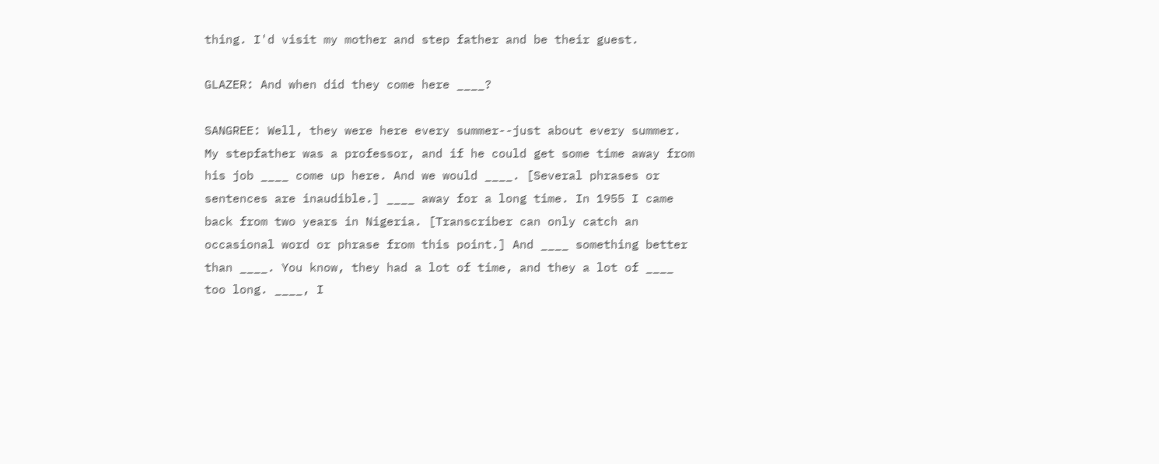thing. I'd visit my mother and step father and be their guest.

GLAZER: And when did they come here ____?

SANGREE: Well, they were here every summer--just about every summer. My stepfather was a professor, and if he could get some time away from his job ____ come up here. And we would ____. [Several phrases or sentences are inaudible.] ____ away for a long time. In 1955 I came back from two years in Nigeria. [Transcriber can only catch an occasional word or phrase from this point.] And ____ something better than ____. You know, they had a lot of time, and they a lot of ____ too long. ____, I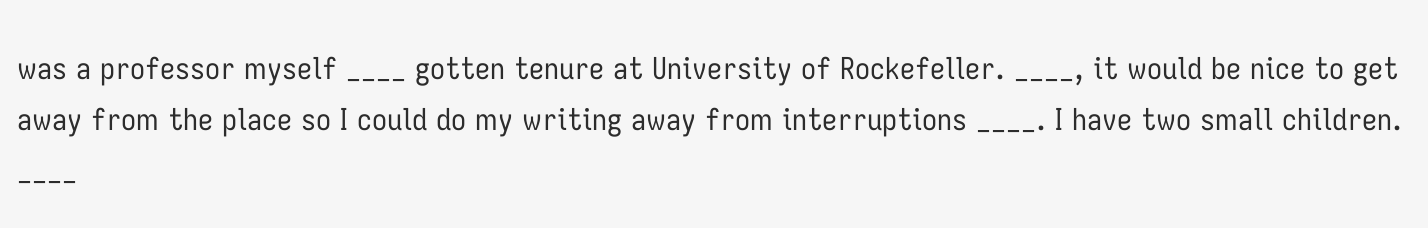was a professor myself ____ gotten tenure at University of Rockefeller. ____, it would be nice to get away from the place so I could do my writing away from interruptions ____. I have two small children. ____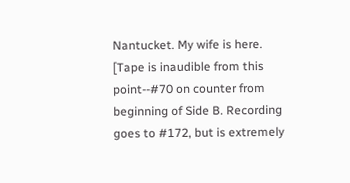Nantucket. My wife is here. [Tape is inaudible from this point--#70 on counter from beginning of Side B. Recording goes to #172, but is extremely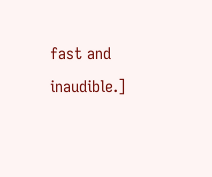fast and inaudible.]